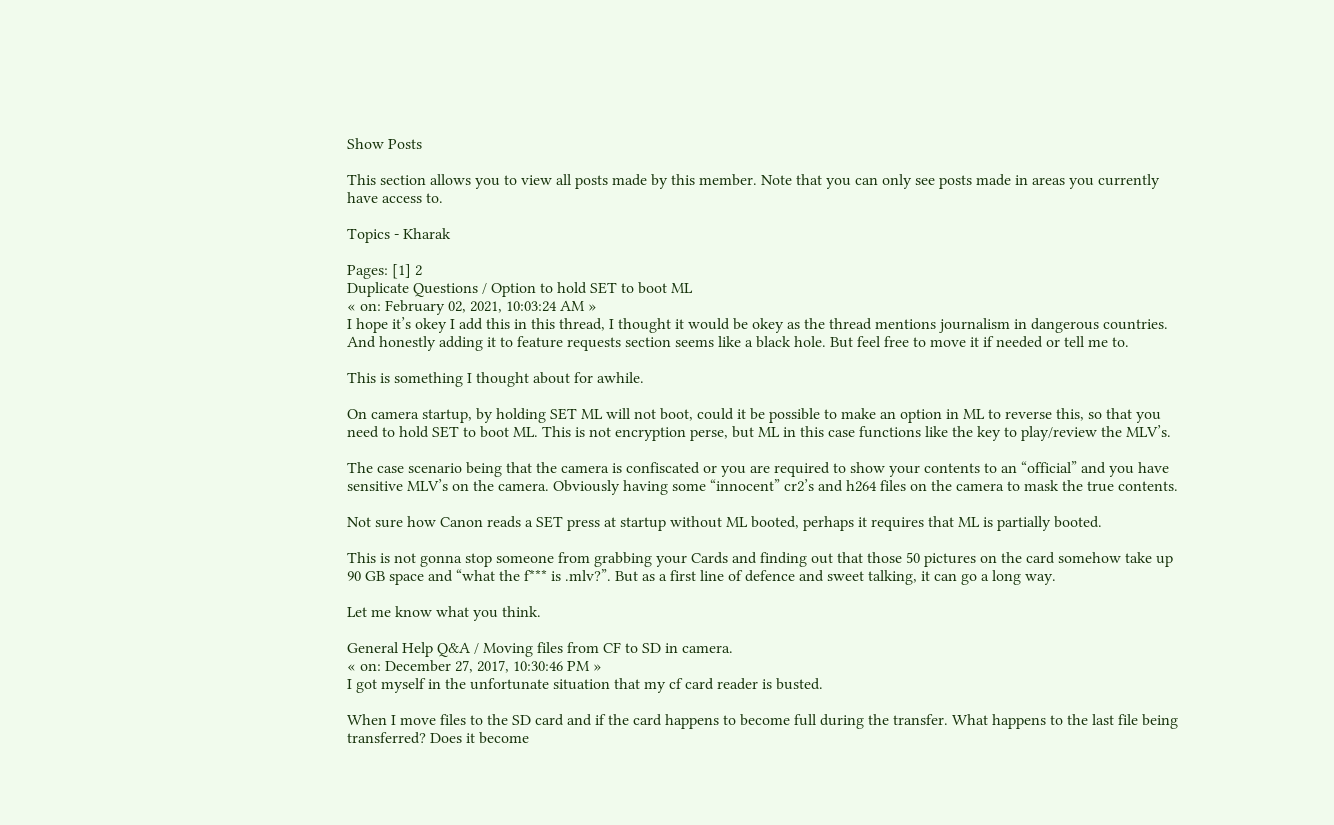Show Posts

This section allows you to view all posts made by this member. Note that you can only see posts made in areas you currently have access to.

Topics - Kharak

Pages: [1] 2
Duplicate Questions / Option to hold SET to boot ML
« on: February 02, 2021, 10:03:24 AM »
I hope it’s okey I add this in this thread, I thought it would be okey as the thread mentions journalism in dangerous countries. And honestly adding it to feature requests section seems like a black hole. But feel free to move it if needed or tell me to.

This is something I thought about for awhile.

On camera startup, by holding SET ML will not boot, could it be possible to make an option in ML to reverse this, so that you need to hold SET to boot ML. This is not encryption perse, but ML in this case functions like the key to play/review the MLV’s.

The case scenario being that the camera is confiscated or you are required to show your contents to an “official” and you have sensitive MLV’s on the camera. Obviously having some “innocent” cr2’s and h264 files on the camera to mask the true contents.

Not sure how Canon reads a SET press at startup without ML booted, perhaps it requires that ML is partially booted.

This is not gonna stop someone from grabbing your Cards and finding out that those 50 pictures on the card somehow take up 90 GB space and “what the f*** is .mlv?”. But as a first line of defence and sweet talking, it can go a long way.

Let me know what you think.

General Help Q&A / Moving files from CF to SD in camera.
« on: December 27, 2017, 10:30:46 PM »
I got myself in the unfortunate situation that my cf card reader is busted.

When I move files to the SD card and if the card happens to become full during the transfer. What happens to the last file being transferred? Does it become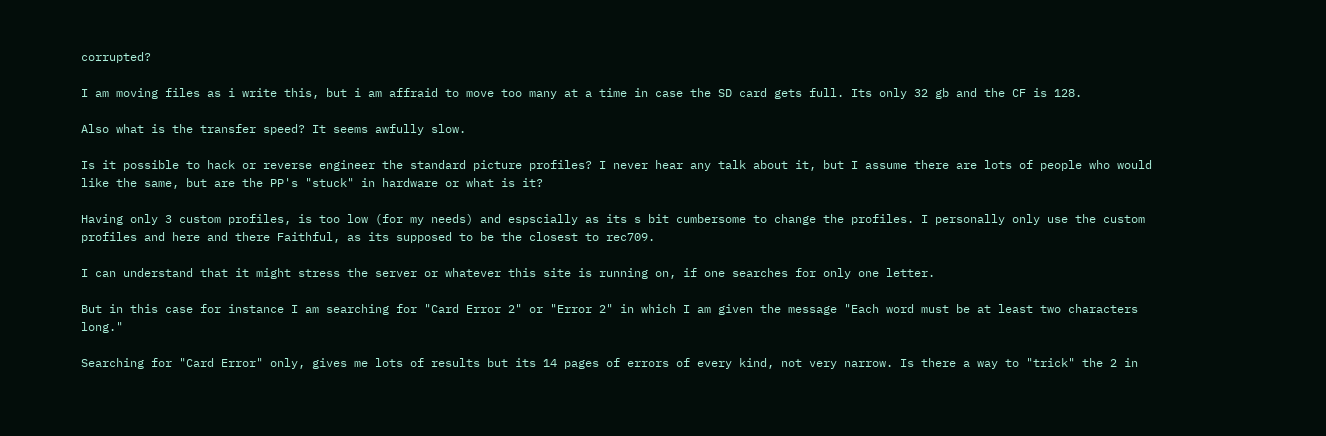corrupted?

I am moving files as i write this, but i am affraid to move too many at a time in case the SD card gets full. Its only 32 gb and the CF is 128.

Also what is the transfer speed? It seems awfully slow.

Is it possible to hack or reverse engineer the standard picture profiles? I never hear any talk about it, but I assume there are lots of people who would like the same, but are the PP's "stuck" in hardware or what is it?

Having only 3 custom profiles, is too low (for my needs) and espscially as its s bit cumbersome to change the profiles. I personally only use the custom profiles and here and there Faithful, as its supposed to be the closest to rec709.

I can understand that it might stress the server or whatever this site is running on, if one searches for only one letter.

But in this case for instance I am searching for "Card Error 2" or "Error 2" in which I am given the message "Each word must be at least two characters long."

Searching for "Card Error" only, gives me lots of results but its 14 pages of errors of every kind, not very narrow. Is there a way to "trick" the 2 in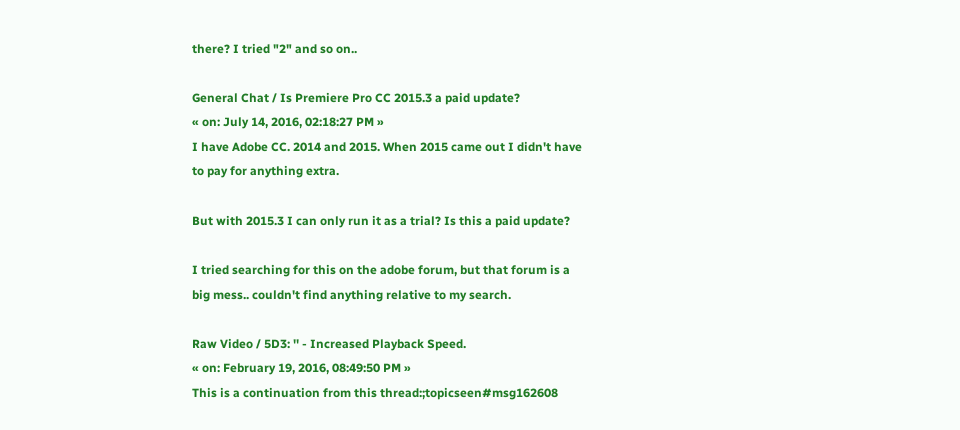there? I tried "2" and so on..

General Chat / Is Premiere Pro CC 2015.3 a paid update?
« on: July 14, 2016, 02:18:27 PM »
I have Adobe CC. 2014 and 2015. When 2015 came out I didn't have to pay for anything extra.

But with 2015.3 I can only run it as a trial? Is this a paid update?

I tried searching for this on the adobe forum, but that forum is a big mess.. couldn't find anything relative to my search.

Raw Video / 5D3: '' - Increased Playback Speed.
« on: February 19, 2016, 08:49:50 PM »
This is a continuation from this thread:;topicseen#msg162608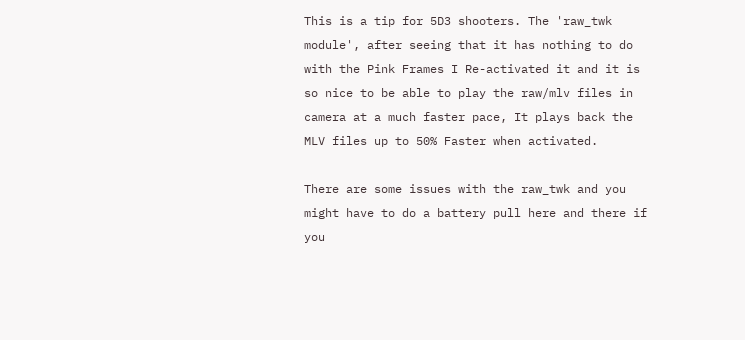This is a tip for 5D3 shooters. The 'raw_twk module', after seeing that it has nothing to do with the Pink Frames I Re-activated it and it is so nice to be able to play the raw/mlv files in camera at a much faster pace, It plays back the MLV files up to 50% Faster when activated.

There are some issues with the raw_twk and you might have to do a battery pull here and there if you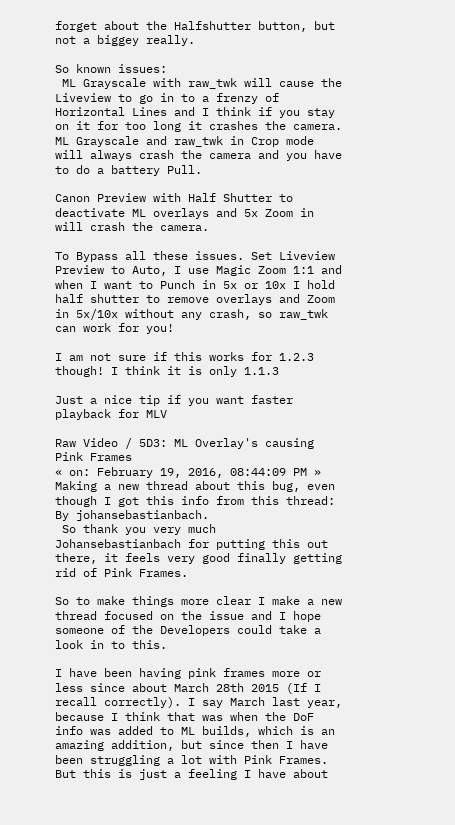forget about the Halfshutter button, but not a biggey really.

So known issues:
 ML Grayscale with raw_twk will cause the Liveview to go in to a frenzy of Horizontal Lines and I think if you stay on it for too long it crashes the camera. ML Grayscale and raw_twk in Crop mode will always crash the camera and you have to do a battery Pull.

Canon Preview with Half Shutter to deactivate ML overlays and 5x Zoom in will crash the camera.

To Bypass all these issues. Set Liveview Preview to Auto, I use Magic Zoom 1:1 and when I want to Punch in 5x or 10x I hold half shutter to remove overlays and Zoom in 5x/10x without any crash, so raw_twk can work for you!

I am not sure if this works for 1.2.3 though! I think it is only 1.1.3

Just a nice tip if you want faster playback for MLV

Raw Video / 5D3: ML Overlay's causing Pink Frames
« on: February 19, 2016, 08:44:09 PM »
Making a new thread about this bug, even though I got this info from this thread: By johansebastianbach.
 So thank you very much Johansebastianbach for putting this out there, it feels very good finally getting rid of Pink Frames.

So to make things more clear I make a new thread focused on the issue and I hope someone of the Developers could take a look in to this.

I have been having pink frames more or less since about March 28th 2015 (If I recall correctly). I say March last year, because I think that was when the DoF info was added to ML builds, which is an amazing addition, but since then I have been struggling a lot with Pink Frames. But this is just a feeling I have about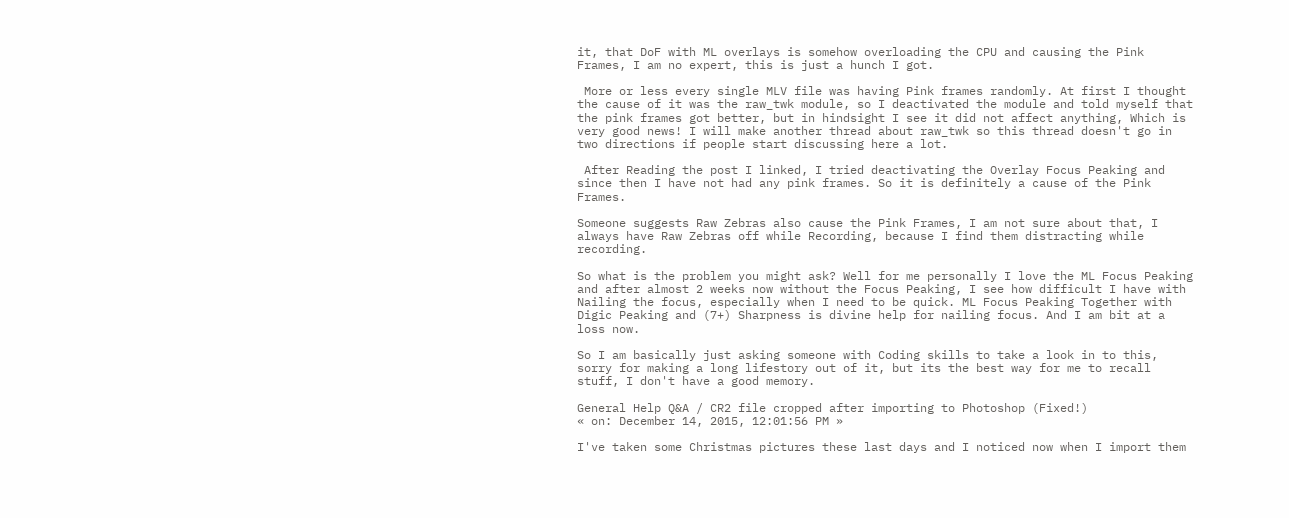it, that DoF with ML overlays is somehow overloading the CPU and causing the Pink Frames, I am no expert, this is just a hunch I got.

 More or less every single MLV file was having Pink frames randomly. At first I thought the cause of it was the raw_twk module, so I deactivated the module and told myself that the pink frames got better, but in hindsight I see it did not affect anything, Which is very good news! I will make another thread about raw_twk so this thread doesn't go in two directions if people start discussing here a lot.

 After Reading the post I linked, I tried deactivating the Overlay Focus Peaking and since then I have not had any pink frames. So it is definitely a cause of the Pink Frames.

Someone suggests Raw Zebras also cause the Pink Frames, I am not sure about that, I always have Raw Zebras off while Recording, because I find them distracting while recording.

So what is the problem you might ask? Well for me personally I love the ML Focus Peaking and after almost 2 weeks now without the Focus Peaking, I see how difficult I have with Nailing the focus, especially when I need to be quick. ML Focus Peaking Together with Digic Peaking and (7+) Sharpness is divine help for nailing focus. And I am bit at a loss now.

So I am basically just asking someone with Coding skills to take a look in to this, sorry for making a long lifestory out of it, but its the best way for me to recall stuff, I don't have a good memory.

General Help Q&A / CR2 file cropped after importing to Photoshop (Fixed!)
« on: December 14, 2015, 12:01:56 PM »

I've taken some Christmas pictures these last days and I noticed now when I import them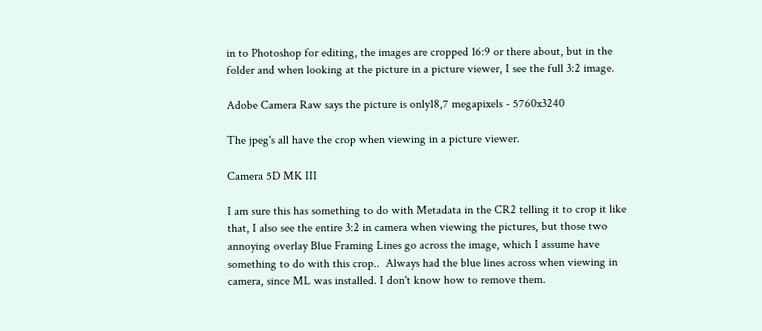in to Photoshop for editing, the images are cropped 16:9 or there about, but in the folder and when looking at the picture in a picture viewer, I see the full 3:2 image.

Adobe Camera Raw says the picture is only18,7 megapixels - 5760x3240

The jpeg's all have the crop when viewing in a picture viewer.

Camera 5D MK III

I am sure this has something to do with Metadata in the CR2 telling it to crop it like that, I also see the entire 3:2 in camera when viewing the pictures, but those two annoying overlay Blue Framing Lines go across the image, which I assume have something to do with this crop..  Always had the blue lines across when viewing in camera, since ML was installed. I don't know how to remove them.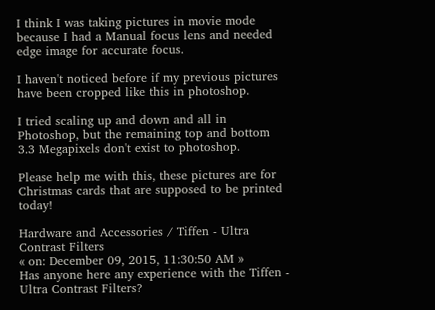I think I was taking pictures in movie mode because I had a Manual focus lens and needed edge image for accurate focus.

I haven't noticed before if my previous pictures have been cropped like this in photoshop.

I tried scaling up and down and all in Photoshop, but the remaining top and bottom 3.3 Megapixels don't exist to photoshop.

Please help me with this, these pictures are for Christmas cards that are supposed to be printed today!

Hardware and Accessories / Tiffen - Ultra Contrast Filters
« on: December 09, 2015, 11:30:50 AM »
Has anyone here any experience with the Tiffen - Ultra Contrast Filters?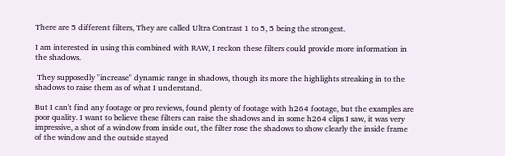There are 5 different filters, They are called Ultra Contrast 1 to 5, 5 being the strongest.

I am interested in using this combined with RAW, I reckon these filters could provide more information in the shadows.

 They supposedly "increase" dynamic range in shadows, though its more the highlights streaking in to the shadows to raise them as of what I understand.

But I can't find any footage or pro reviews, found plenty of footage with h264 footage, but the examples are poor quality. I want to believe these filters can raise the shadows and in some h264 clips I saw, it was very impressive, a shot of a window from inside out, the filter rose the shadows to show clearly the inside frame of the window and the outside stayed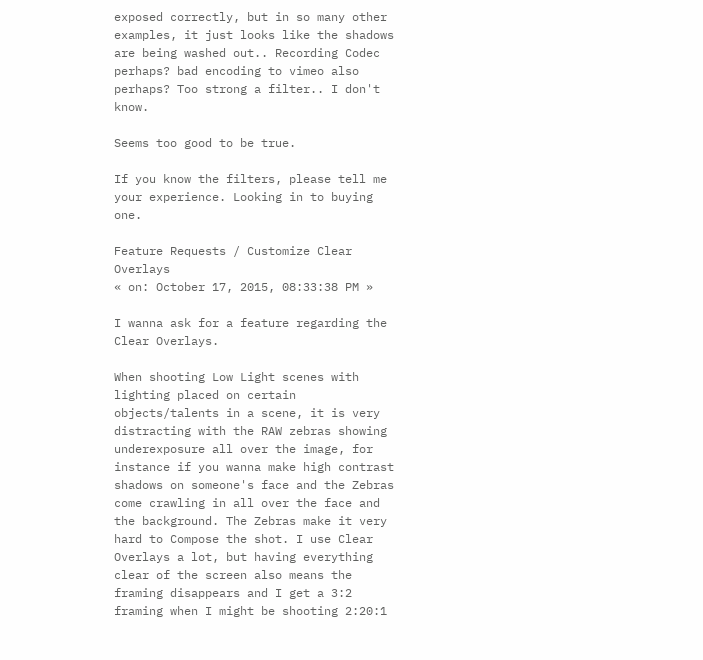exposed correctly, but in so many other examples, it just looks like the shadows are being washed out.. Recording Codec perhaps? bad encoding to vimeo also perhaps? Too strong a filter.. I don't know.

Seems too good to be true.

If you know the filters, please tell me your experience. Looking in to buying one.

Feature Requests / Customize Clear Overlays
« on: October 17, 2015, 08:33:38 PM »

I wanna ask for a feature regarding the Clear Overlays.

When shooting Low Light scenes with lighting placed on certain objects/talents in a scene, it is very distracting with the RAW zebras showing underexposure all over the image, for instance if you wanna make high contrast shadows on someone's face and the Zebras come crawling in all over the face and the background. The Zebras make it very hard to Compose the shot. I use Clear Overlays a lot, but having everything clear of the screen also means the framing disappears and I get a 3:2 framing when I might be shooting 2:20:1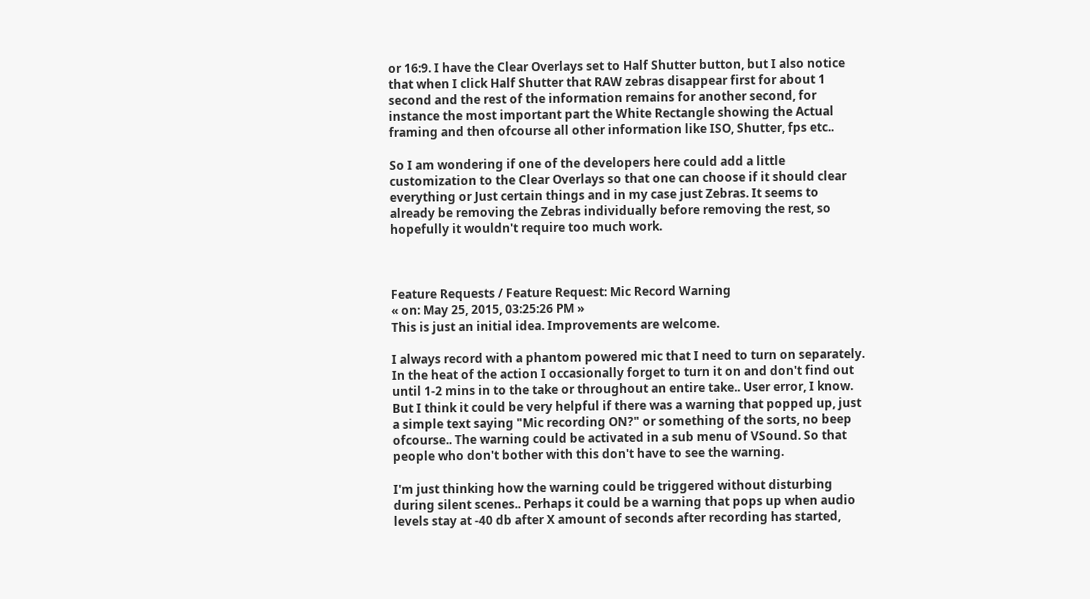or 16:9. I have the Clear Overlays set to Half Shutter button, but I also notice that when I click Half Shutter that RAW zebras disappear first for about 1 second and the rest of the information remains for another second, for instance the most important part the White Rectangle showing the Actual framing and then ofcourse all other information like ISO, Shutter, fps etc..

So I am wondering if one of the developers here could add a little customization to the Clear Overlays so that one can choose if it should clear everything or Just certain things and in my case just Zebras. It seems to already be removing the Zebras individually before removing the rest, so hopefully it wouldn't require too much work.



Feature Requests / Feature Request: Mic Record Warning
« on: May 25, 2015, 03:25:26 PM »
This is just an initial idea. Improvements are welcome.

I always record with a phantom powered mic that I need to turn on separately. In the heat of the action I occasionally forget to turn it on and don't find out until 1-2 mins in to the take or throughout an entire take.. User error, I know. But I think it could be very helpful if there was a warning that popped up, just a simple text saying "Mic recording ON?" or something of the sorts, no beep ofcourse.. The warning could be activated in a sub menu of VSound. So that people who don't bother with this don't have to see the warning.

I'm just thinking how the warning could be triggered without disturbing during silent scenes.. Perhaps it could be a warning that pops up when audio levels stay at -40 db after X amount of seconds after recording has started,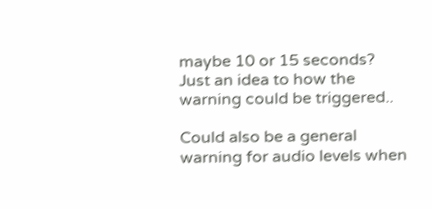maybe 10 or 15 seconds? Just an idea to how the warning could be triggered..

Could also be a general warning for audio levels when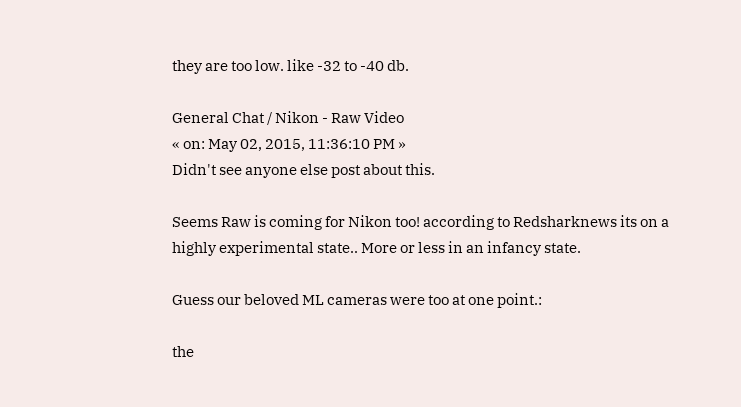they are too low. like -32 to -40 db.

General Chat / Nikon - Raw Video
« on: May 02, 2015, 11:36:10 PM »
Didn't see anyone else post about this.

Seems Raw is coming for Nikon too! according to Redsharknews its on a highly experimental state.. More or less in an infancy state.

Guess our beloved ML cameras were too at one point.:

the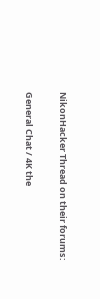NikonHacker Thread on their forums:

General Chat / 4K the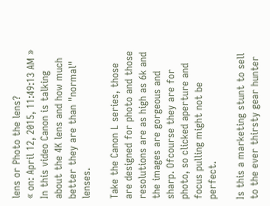lens or Photo the lens?
« on: April 12, 2015, 11:49:13 AM »
In this video Canon is talking about the 4K lens and how much better they are than "normal" lenses.

Take the Canon L series, those are designed for photo and those resolutions are as high as 6k and the images are gorgeous and sharp. Ofcourse they are for photo, so clicked aperture and focus pulling might not be perfect.

Is this a marketing stunt to sell to the ever thirsty gear hunter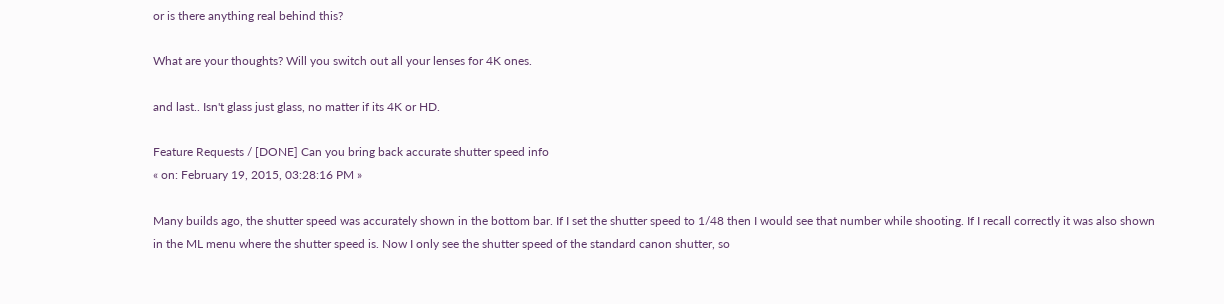or is there anything real behind this?

What are your thoughts? Will you switch out all your lenses for 4K ones.

and last.. Isn't glass just glass, no matter if its 4K or HD.

Feature Requests / [DONE] Can you bring back accurate shutter speed info
« on: February 19, 2015, 03:28:16 PM »

Many builds ago, the shutter speed was accurately shown in the bottom bar. If I set the shutter speed to 1/48 then I would see that number while shooting. If I recall correctly it was also shown in the ML menu where the shutter speed is. Now I only see the shutter speed of the standard canon shutter, so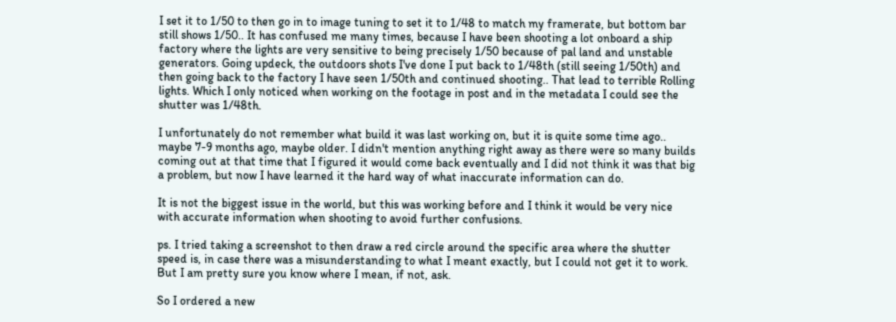I set it to 1/50 to then go in to image tuning to set it to 1/48 to match my framerate, but bottom bar still shows 1/50.. It has confused me many times, because I have been shooting a lot onboard a ship factory where the lights are very sensitive to being precisely 1/50 because of pal land and unstable generators. Going updeck, the outdoors shots I've done I put back to 1/48th (still seeing 1/50th) and then going back to the factory I have seen 1/50th and continued shooting.. That lead to terrible Rolling lights. Which I only noticed when working on the footage in post and in the metadata I could see the shutter was 1/48th.

I unfortunately do not remember what build it was last working on, but it is quite some time ago.. maybe 7-9 months ago, maybe older. I didn't mention anything right away as there were so many builds coming out at that time that I figured it would come back eventually and I did not think it was that big a problem, but now I have learned it the hard way of what inaccurate information can do.

It is not the biggest issue in the world, but this was working before and I think it would be very nice with accurate information when shooting to avoid further confusions.

ps. I tried taking a screenshot to then draw a red circle around the specific area where the shutter speed is, in case there was a misunderstanding to what I meant exactly, but I could not get it to work. But I am pretty sure you know where I mean, if not, ask.

So I ordered a new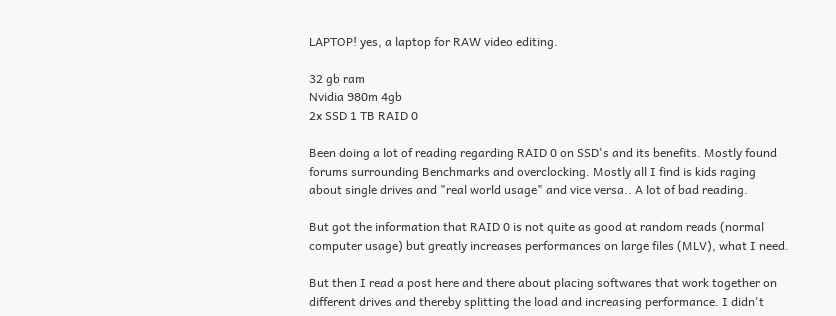LAPTOP! yes, a laptop for RAW video editing.

32 gb ram
Nvidia 980m 4gb
2x SSD 1 TB RAID 0

Been doing a lot of reading regarding RAID 0 on SSD's and its benefits. Mostly found forums surrounding Benchmarks and overclocking. Mostly all I find is kids raging about single drives and "real world usage" and vice versa.. A lot of bad reading.

But got the information that RAID 0 is not quite as good at random reads (normal computer usage) but greatly increases performances on large files (MLV), what I need.

But then I read a post here and there about placing softwares that work together on different drives and thereby splitting the load and increasing performance. I didn't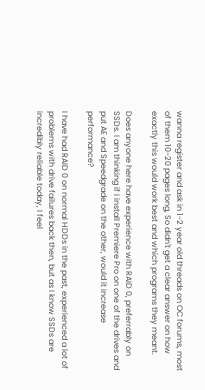wanna register and ask in 1-2 year old threads on OC forums, most of them 10-20 pages long, So didn't get a clear answer on how exactly this would work best and which programs they meant.

Does anyone here have experience with RAID 0, preferrably on SSDs. I am thinking if I install Premiere Pro on one of the drives and put AE and Speedgrade on the other, would it increase performance?

I have had RAID 0 on normal HDDs in the past, experienced a lot of problems with drive failures back then, but as I know SSDs are incredibly reliable today, I feel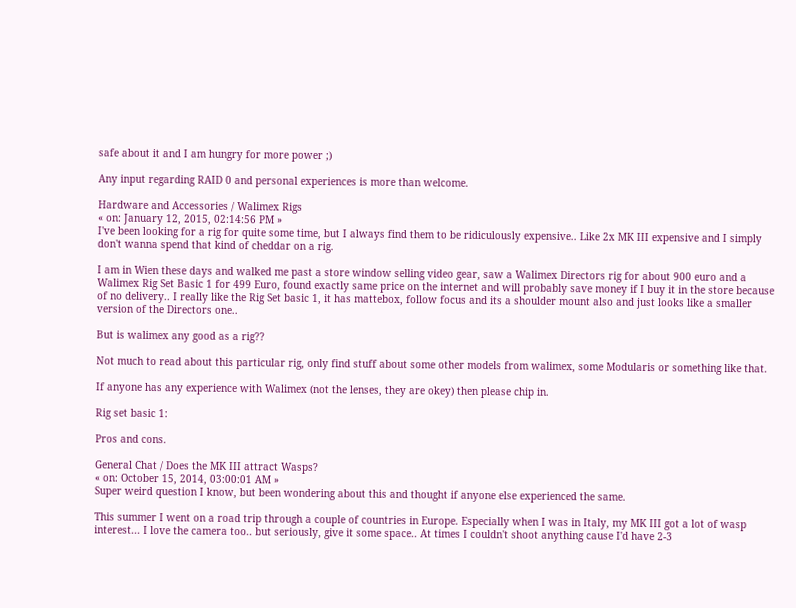safe about it and I am hungry for more power ;)

Any input regarding RAID 0 and personal experiences is more than welcome.

Hardware and Accessories / Walimex Rigs
« on: January 12, 2015, 02:14:56 PM »
I've been looking for a rig for quite some time, but I always find them to be ridiculously expensive.. Like 2x MK III expensive and I simply don't wanna spend that kind of cheddar on a rig.

I am in Wien these days and walked me past a store window selling video gear, saw a Walimex Directors rig for about 900 euro and a Walimex Rig Set Basic 1 for 499 Euro, found exactly same price on the internet and will probably save money if I buy it in the store because of no delivery.. I really like the Rig Set basic 1, it has mattebox, follow focus and its a shoulder mount also and just looks like a smaller version of the Directors one..

But is walimex any good as a rig??

Not much to read about this particular rig, only find stuff about some other models from walimex, some Modularis or something like that.

If anyone has any experience with Walimex (not the lenses, they are okey) then please chip in.

Rig set basic 1:

Pros and cons.

General Chat / Does the MK III attract Wasps?
« on: October 15, 2014, 03:00:01 AM »
Super weird question I know, but been wondering about this and thought if anyone else experienced the same.

This summer I went on a road trip through a couple of countries in Europe. Especially when I was in Italy, my MK III got a lot of wasp interest... I love the camera too.. but seriously, give it some space.. At times I couldn't shoot anything cause I'd have 2-3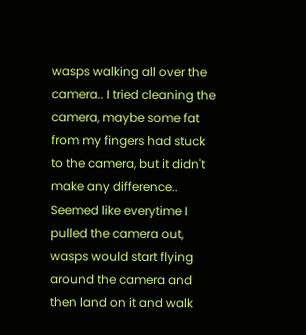wasps walking all over the camera.. I tried cleaning the camera, maybe some fat from my fingers had stuck to the camera, but it didn't make any difference.. Seemed like everytime I pulled the camera out, wasps would start flying around the camera and then land on it and walk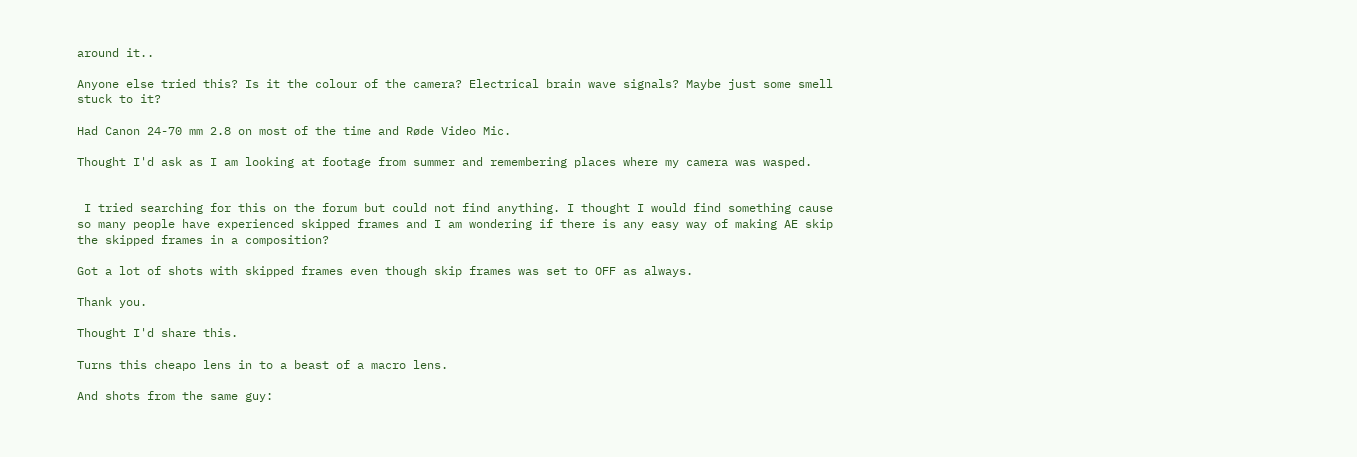around it..

Anyone else tried this? Is it the colour of the camera? Electrical brain wave signals? Maybe just some smell stuck to it?

Had Canon 24-70 mm 2.8 on most of the time and Røde Video Mic.

Thought I'd ask as I am looking at footage from summer and remembering places where my camera was wasped.


 I tried searching for this on the forum but could not find anything. I thought I would find something cause so many people have experienced skipped frames and I am wondering if there is any easy way of making AE skip the skipped frames in a composition?

Got a lot of shots with skipped frames even though skip frames was set to OFF as always.

Thank you.

Thought I'd share this.

Turns this cheapo lens in to a beast of a macro lens.

And shots from the same guy: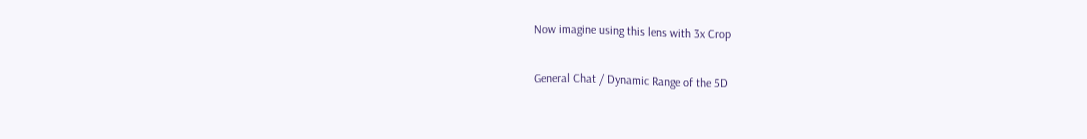Now imagine using this lens with 3x Crop

General Chat / Dynamic Range of the 5D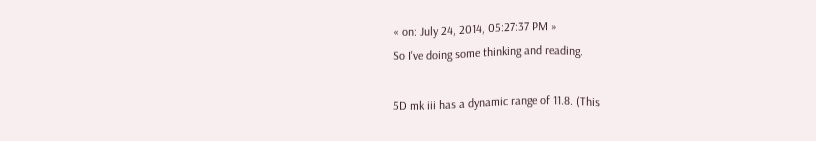« on: July 24, 2014, 05:27:37 PM »
So I've doing some thinking and reading.

5D mk iii has a dynamic range of 11.8. (This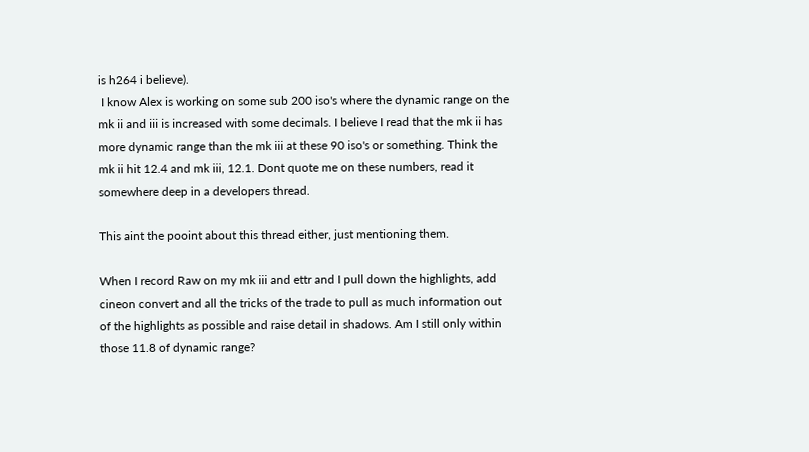is h264 i believe).
 I know Alex is working on some sub 200 iso's where the dynamic range on the mk ii and iii is increased with some decimals. I believe I read that the mk ii has more dynamic range than the mk iii at these 90 iso's or something. Think the mk ii hit 12.4 and mk iii, 12.1. Dont quote me on these numbers, read it somewhere deep in a developers thread.

This aint the pooint about this thread either, just mentioning them.

When I record Raw on my mk iii and ettr and I pull down the highlights, add cineon convert and all the tricks of the trade to pull as much information out of the highlights as possible and raise detail in shadows. Am I still only within those 11.8 of dynamic range?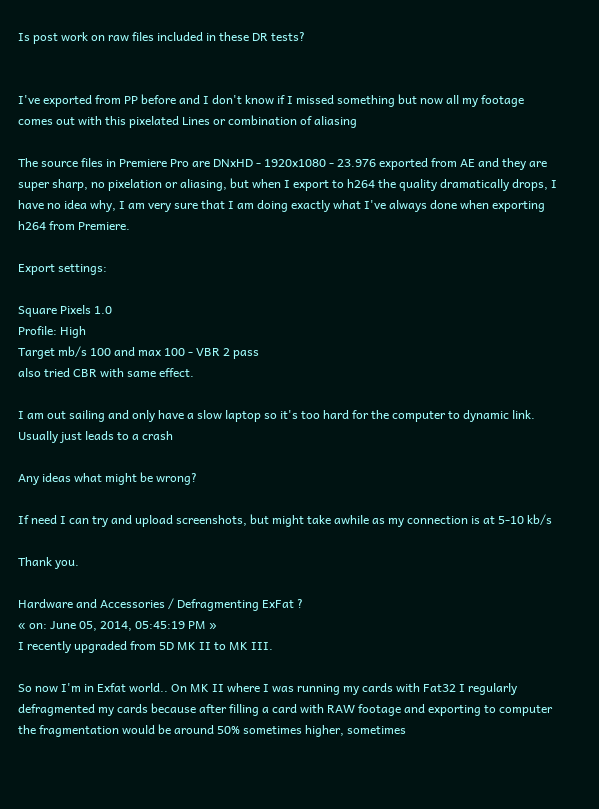Is post work on raw files included in these DR tests?


I've exported from PP before and I don't know if I missed something but now all my footage comes out with this pixelated Lines or combination of aliasing

The source files in Premiere Pro are DNxHD - 1920x1080 - 23.976 exported from AE and they are super sharp, no pixelation or aliasing, but when I export to h264 the quality dramatically drops, I have no idea why, I am very sure that I am doing exactly what I've always done when exporting h264 from Premiere.

Export settings:

Square Pixels 1.0
Profile: High
Target mb/s 100 and max 100 - VBR 2 pass
also tried CBR with same effect.

I am out sailing and only have a slow laptop so it's too hard for the computer to dynamic link. Usually just leads to a crash

Any ideas what might be wrong?

If need I can try and upload screenshots, but might take awhile as my connection is at 5-10 kb/s

Thank you.

Hardware and Accessories / Defragmenting ExFat ?
« on: June 05, 2014, 05:45:19 PM »
I recently upgraded from 5D MK II to MK III.

So now I'm in Exfat world.. On MK II where I was running my cards with Fat32 I regularly defragmented my cards because after filling a card with RAW footage and exporting to computer the fragmentation would be around 50% sometimes higher, sometimes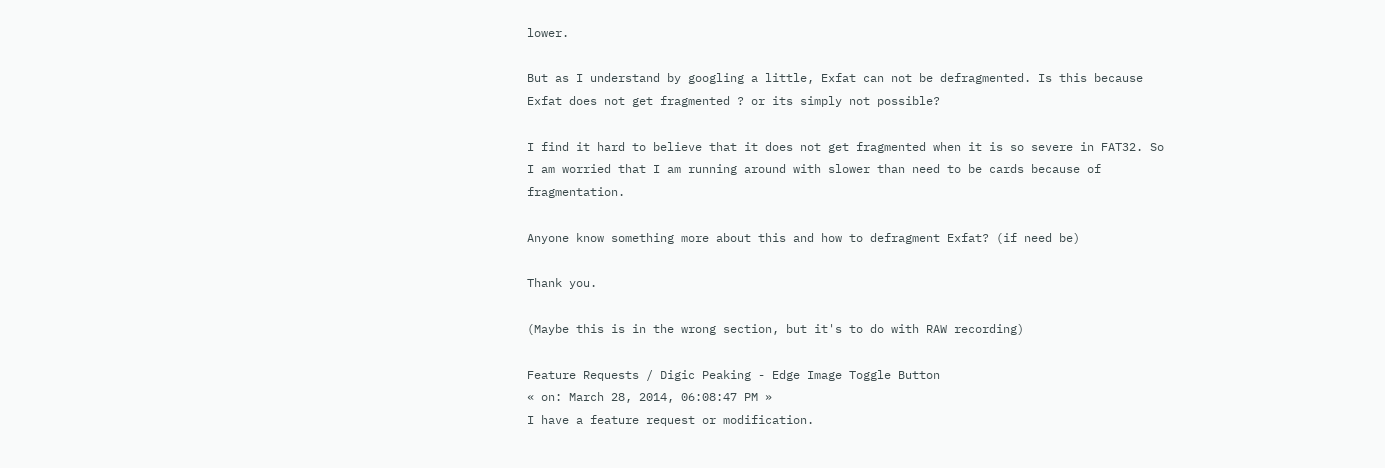lower.

But as I understand by googling a little, Exfat can not be defragmented. Is this because Exfat does not get fragmented ? or its simply not possible?

I find it hard to believe that it does not get fragmented when it is so severe in FAT32. So I am worried that I am running around with slower than need to be cards because of fragmentation.

Anyone know something more about this and how to defragment Exfat? (if need be)

Thank you.

(Maybe this is in the wrong section, but it's to do with RAW recording)

Feature Requests / Digic Peaking - Edge Image Toggle Button
« on: March 28, 2014, 06:08:47 PM »
I have a feature request or modification.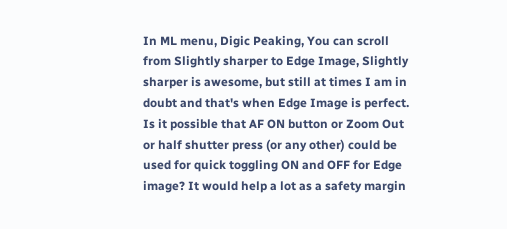In ML menu, Digic Peaking, You can scroll from Slightly sharper to Edge Image, Slightly sharper is awesome, but still at times I am in doubt and that's when Edge Image is perfect. Is it possible that AF ON button or Zoom Out or half shutter press (or any other) could be used for quick toggling ON and OFF for Edge image? It would help a lot as a safety margin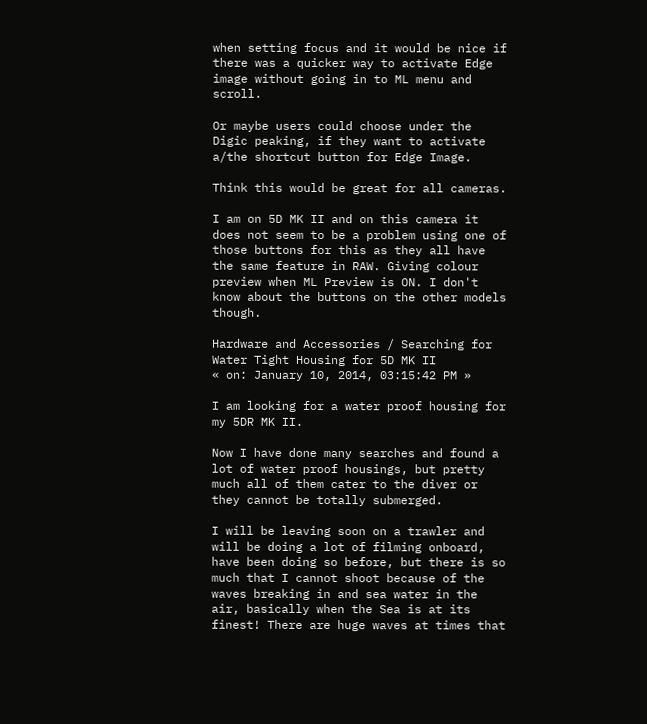when setting focus and it would be nice if there was a quicker way to activate Edge image without going in to ML menu and scroll.

Or maybe users could choose under the Digic peaking, if they want to activate a/the shortcut button for Edge Image.

Think this would be great for all cameras.

I am on 5D MK II and on this camera it does not seem to be a problem using one of those buttons for this as they all have the same feature in RAW. Giving colour preview when ML Preview is ON. I don't know about the buttons on the other models though.

Hardware and Accessories / Searching for Water Tight Housing for 5D MK II
« on: January 10, 2014, 03:15:42 PM »

I am looking for a water proof housing for my 5DR MK II.

Now I have done many searches and found a lot of water proof housings, but pretty much all of them cater to the diver or they cannot be totally submerged.

I will be leaving soon on a trawler and will be doing a lot of filming onboard, have been doing so before, but there is so much that I cannot shoot because of the waves breaking in and sea water in the air, basically when the Sea is at its finest! There are huge waves at times that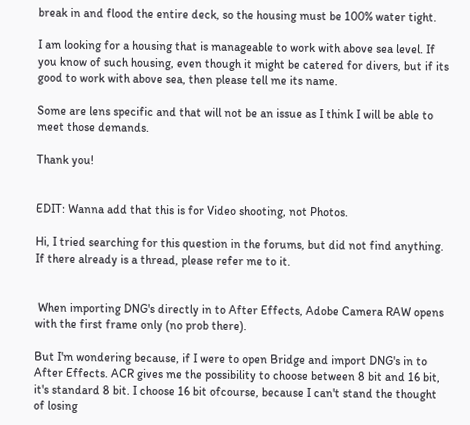break in and flood the entire deck, so the housing must be 100% water tight.

I am looking for a housing that is manageable to work with above sea level. If you know of such housing, even though it might be catered for divers, but if its good to work with above sea, then please tell me its name.

Some are lens specific and that will not be an issue as I think I will be able to meet those demands.

Thank you!


EDIT: Wanna add that this is for Video shooting, not Photos.

Hi, I tried searching for this question in the forums, but did not find anything. If there already is a thread, please refer me to it.


 When importing DNG's directly in to After Effects, Adobe Camera RAW opens with the first frame only (no prob there).

But I'm wondering because, if I were to open Bridge and import DNG's in to After Effects. ACR gives me the possibility to choose between 8 bit and 16 bit, it's standard 8 bit. I choose 16 bit ofcourse, because I can't stand the thought of losing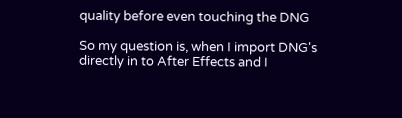quality before even touching the DNG

So my question is, when I import DNG's directly in to After Effects and I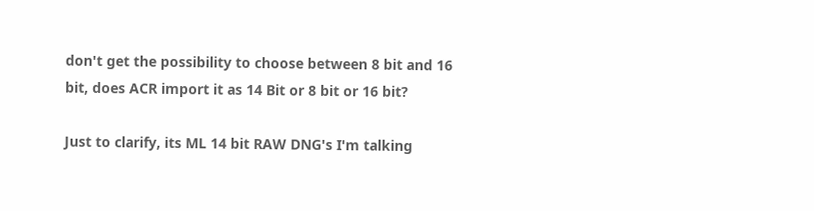don't get the possibility to choose between 8 bit and 16 bit, does ACR import it as 14 Bit or 8 bit or 16 bit?

Just to clarify, its ML 14 bit RAW DNG's I'm talking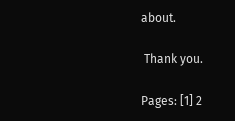about.

 Thank you.

Pages: [1] 2